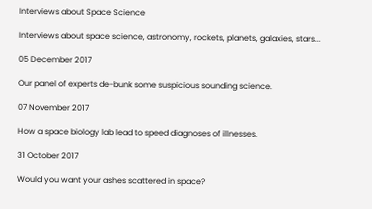Interviews about Space Science

Interviews about space science, astronomy, rockets, planets, galaxies, stars...

05 December 2017

Our panel of experts de-bunk some suspicious sounding science.

07 November 2017

How a space biology lab lead to speed diagnoses of illnesses.

31 October 2017

Would you want your ashes scattered in space?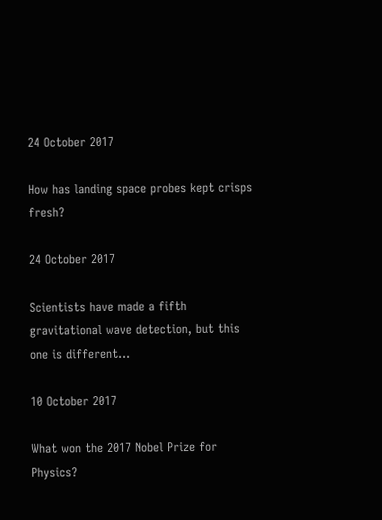24 October 2017

How has landing space probes kept crisps fresh?

24 October 2017

Scientists have made a fifth gravitational wave detection, but this one is different...

10 October 2017

What won the 2017 Nobel Prize for Physics?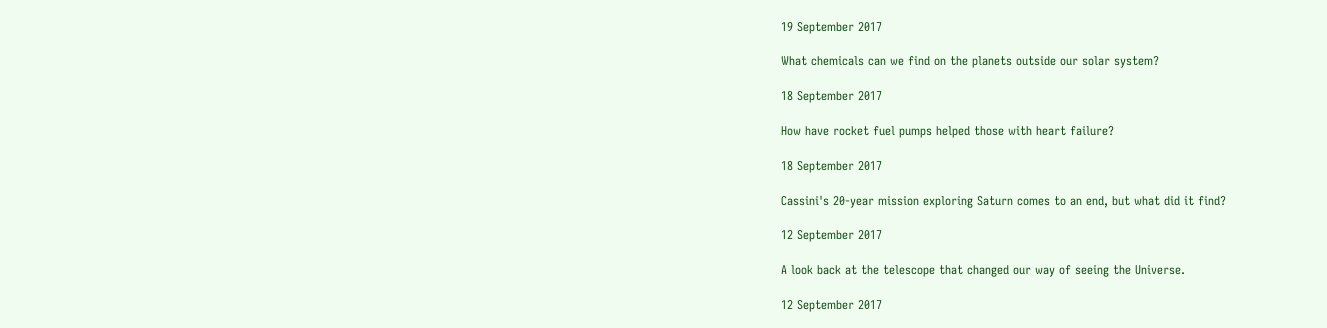19 September 2017

What chemicals can we find on the planets outside our solar system?

18 September 2017

How have rocket fuel pumps helped those with heart failure?

18 September 2017

Cassini's 20-year mission exploring Saturn comes to an end, but what did it find?

12 September 2017

A look back at the telescope that changed our way of seeing the Universe.

12 September 2017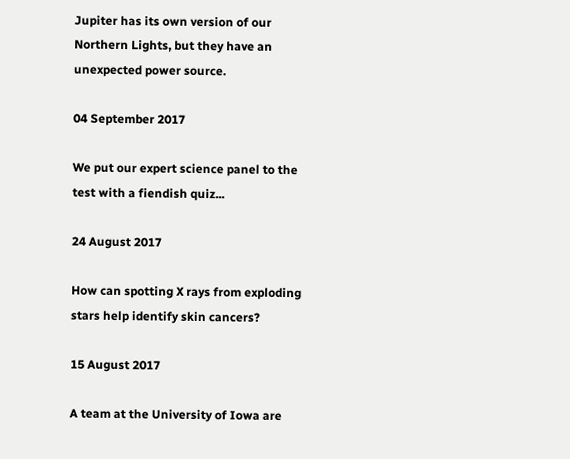Jupiter has its own version of our Northern Lights, but they have an unexpected power source.

04 September 2017

We put our expert science panel to the test with a fiendish quiz...

24 August 2017

How can spotting X rays from exploding stars help identify skin cancers?

15 August 2017

A team at the University of Iowa are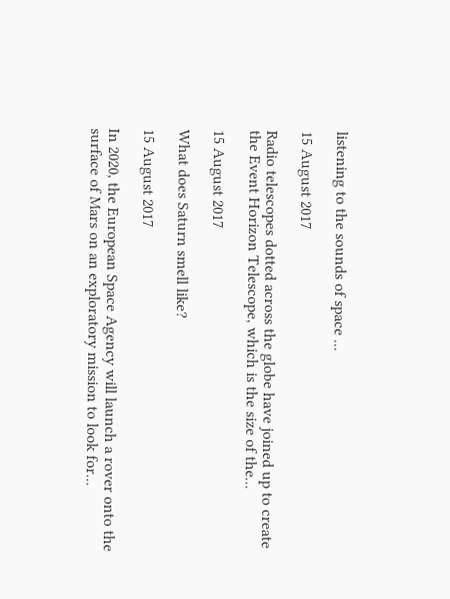listening to the sounds of space ...

15 August 2017

Radio telescopes dotted across the globe have joined up to create the Event Horizon Telescope, which is the size of the...

15 August 2017

What does Saturn smell like?

15 August 2017

In 2020, the European Space Agency will launch a rover onto the surface of Mars on an exploratory mission to look for...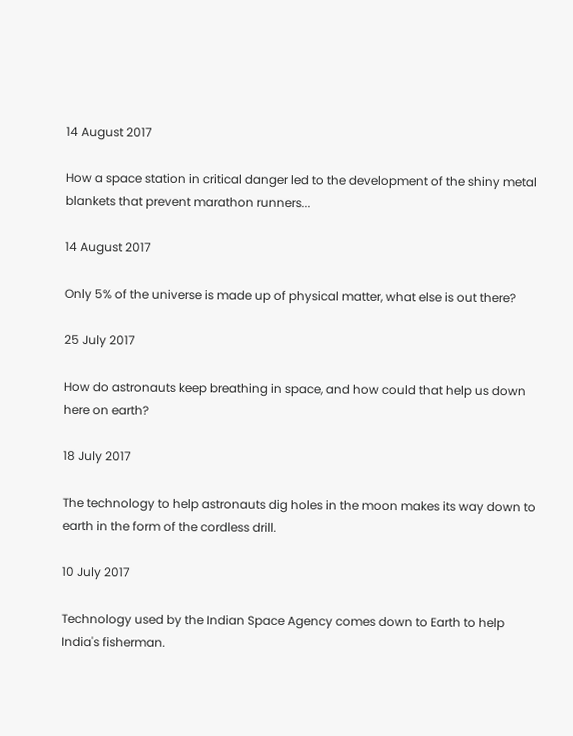14 August 2017

How a space station in critical danger led to the development of the shiny metal blankets that prevent marathon runners...

14 August 2017

Only 5% of the universe is made up of physical matter, what else is out there?

25 July 2017

How do astronauts keep breathing in space, and how could that help us down here on earth?

18 July 2017

The technology to help astronauts dig holes in the moon makes its way down to earth in the form of the cordless drill.

10 July 2017

Technology used by the Indian Space Agency comes down to Earth to help India's fisherman.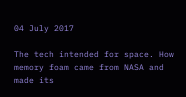04 July 2017

The tech intended for space. How memory foam came from NASA and made its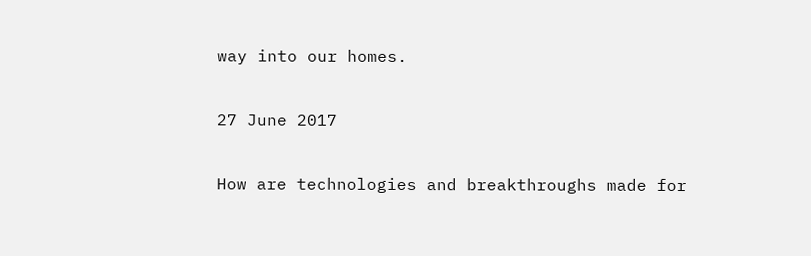way into our homes.

27 June 2017

How are technologies and breakthroughs made for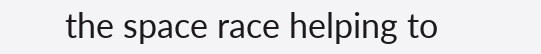the space race helping to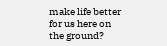make life better for us here on the ground?